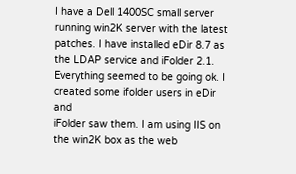I have a Dell 1400SC small server running win2K server with the latest
patches. I have installed eDir 8.7 as the LDAP service and iFolder 2.1.
Everything seemed to be going ok. I created some ifolder users in eDir and
iFolder saw them. I am using IIS on the win2K box as the web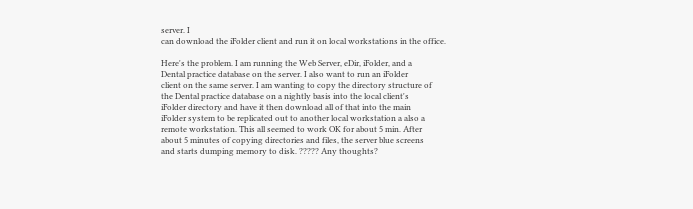server. I
can download the iFolder client and run it on local workstations in the office.

Here's the problem. I am running the Web Server, eDir, iFolder, and a
Dental practice database on the server. I also want to run an iFolder
client on the same server. I am wanting to copy the directory structure of
the Dental practice database on a nightly basis into the local client's
iFolder directory and have it then download all of that into the main
iFolder system to be replicated out to another local workstation a also a
remote workstation. This all seemed to work OK for about 5 min. After
about 5 minutes of copying directories and files, the server blue screens
and starts dumping memory to disk. ????? Any thoughts?